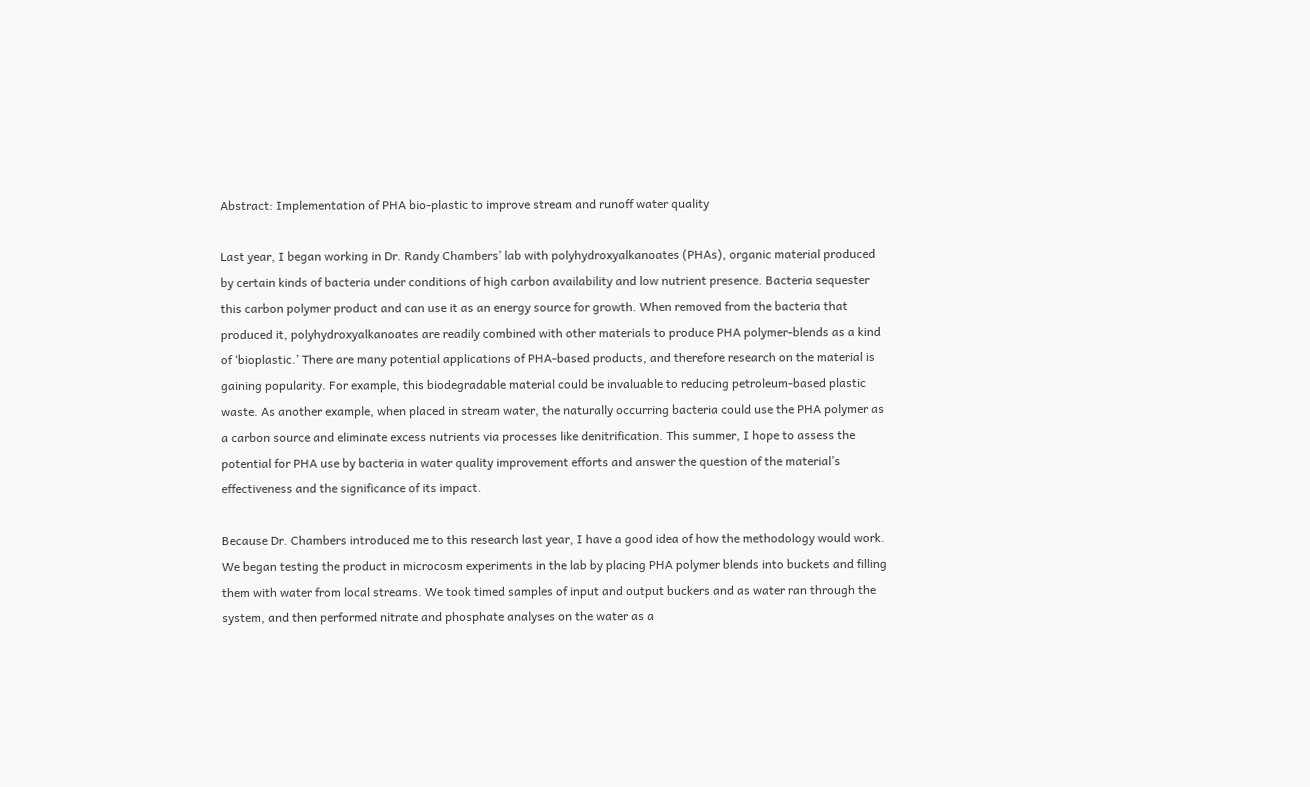Abstract: Implementation of PHA bio-plastic to improve stream and runoff water quality

Last year, I began working in Dr. Randy Chambers’ lab with polyhydroxyalkanoates (PHAs), organic material produced by certain kinds of bacteria under conditions of high carbon availability and low nutrient presence. Bacteria sequester this carbon polymer product and can use it as an energy source for growth. When removed from the bacteria that produced it, polyhydroxyalkanoates are readily combined with other materials to produce PHA polymer-blends as a kind of ‘bioplastic.’ There are many potential applications of PHA-based products, and therefore research on the material is gaining popularity. For example, this biodegradable material could be invaluable to reducing petroleum-based plastic waste. As another example, when placed in stream water, the naturally occurring bacteria could use the PHA polymer as a carbon source and eliminate excess nutrients via processes like denitrification. This summer, I hope to assess the potential for PHA use by bacteria in water quality improvement efforts and answer the question of the material’s effectiveness and the significance of its impact.

Because Dr. Chambers introduced me to this research last year, I have a good idea of how the methodology would work. We began testing the product in microcosm experiments in the lab by placing PHA polymer blends into buckets and filling them with water from local streams. We took timed samples of input and output buckers and as water ran through the system, and then performed nitrate and phosphate analyses on the water as a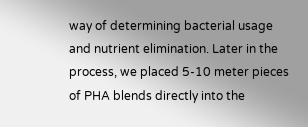way of determining bacterial usage and nutrient elimination. Later in the process, we placed 5-10 meter pieces of PHA blends directly into the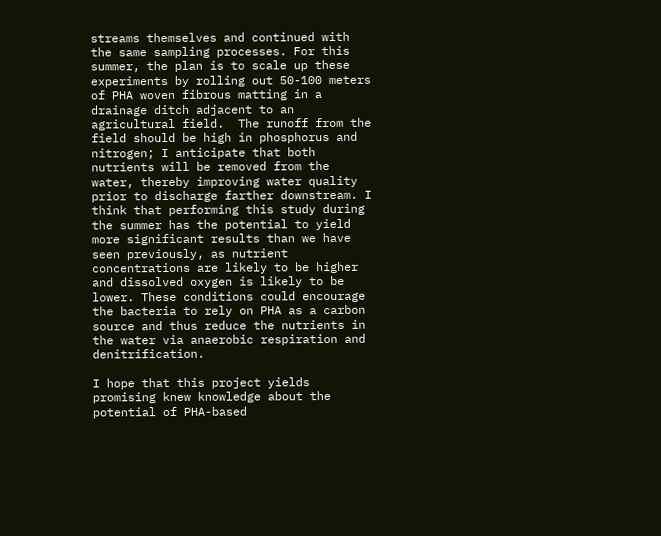streams themselves and continued with the same sampling processes. For this summer, the plan is to scale up these experiments by rolling out 50-100 meters of PHA woven fibrous matting in a drainage ditch adjacent to an agricultural field.  The runoff from the field should be high in phosphorus and nitrogen; I anticipate that both nutrients will be removed from the water, thereby improving water quality prior to discharge farther downstream. I think that performing this study during the summer has the potential to yield more significant results than we have seen previously, as nutrient concentrations are likely to be higher and dissolved oxygen is likely to be lower. These conditions could encourage the bacteria to rely on PHA as a carbon source and thus reduce the nutrients in the water via anaerobic respiration and denitrification.

I hope that this project yields promising knew knowledge about the potential of PHA-based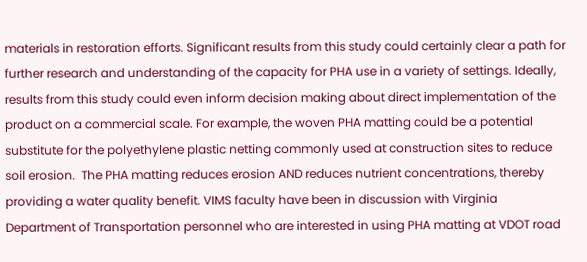materials in restoration efforts. Significant results from this study could certainly clear a path for further research and understanding of the capacity for PHA use in a variety of settings. Ideally, results from this study could even inform decision making about direct implementation of the product on a commercial scale. For example, the woven PHA matting could be a potential substitute for the polyethylene plastic netting commonly used at construction sites to reduce soil erosion.  The PHA matting reduces erosion AND reduces nutrient concentrations, thereby providing a water quality benefit. VIMS faculty have been in discussion with Virginia Department of Transportation personnel who are interested in using PHA matting at VDOT road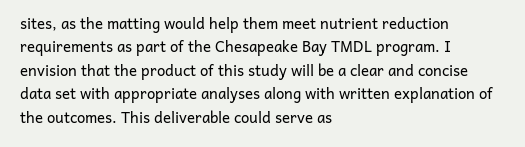sites, as the matting would help them meet nutrient reduction requirements as part of the Chesapeake Bay TMDL program. I envision that the product of this study will be a clear and concise data set with appropriate analyses along with written explanation of the outcomes. This deliverable could serve as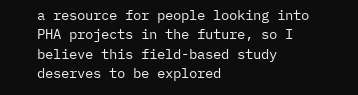a resource for people looking into PHA projects in the future, so I believe this field-based study deserves to be explored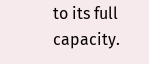to its full capacity.